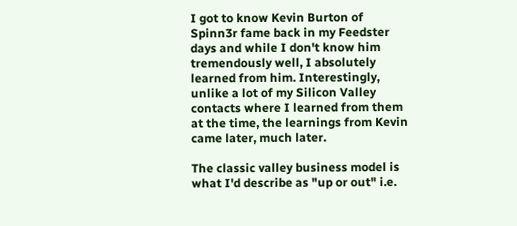I got to know Kevin Burton of Spinn3r fame back in my Feedster days and while I don't know him tremendously well, I absolutely learned from him. Interestingly, unlike a lot of my Silicon Valley contacts where I learned from them at the time, the learnings from Kevin came later, much later.

The classic valley business model is what I'd describe as "up or out" i.e.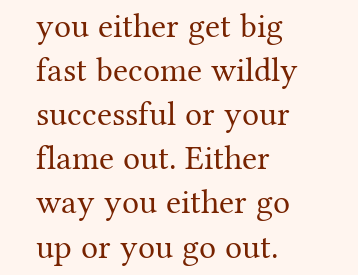you either get big fast become wildly successful or your flame out. Either way you either go up or you go out.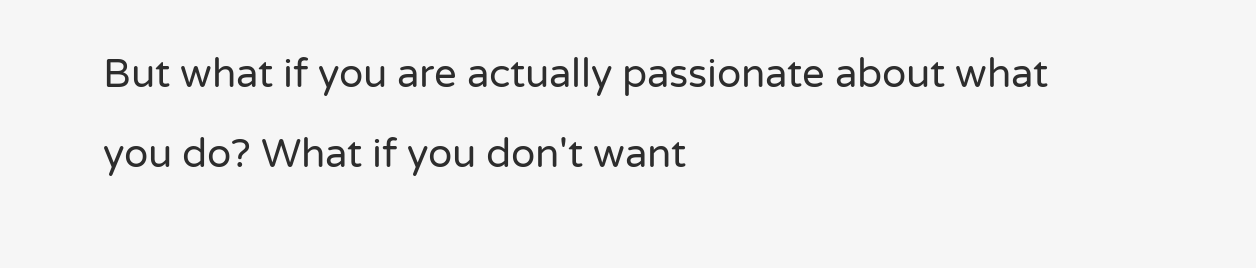But what if you are actually passionate about what you do? What if you don't want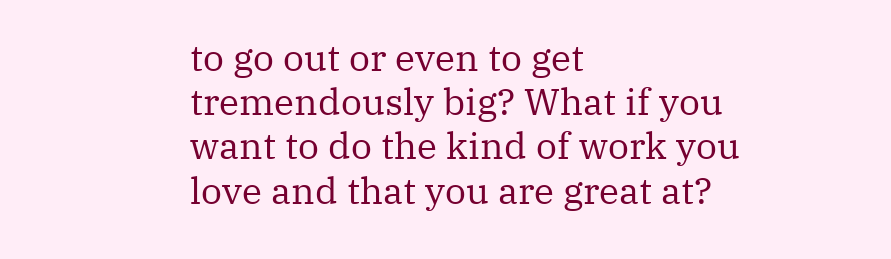to go out or even to get tremendously big? What if you want to do the kind of work you love and that you are great at?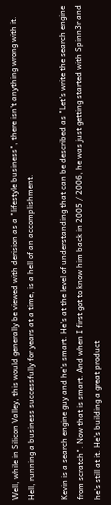Well, while in Silicon Valley, this would generally be viewed with derision as a "lifestyle business", there isn't anything wrong with it. Hell, running a business successfully for years at a time, is a hell of an accomplishment.

Kevin is a search engine guy and he's smart. He's at the level of understanding that can be described as "Let's write the search engine from scratch". Now that is smart. And when I first got to know him back in 2005 / 2006, he was just getting started with Spinn3r and he's still at it. He's building a great product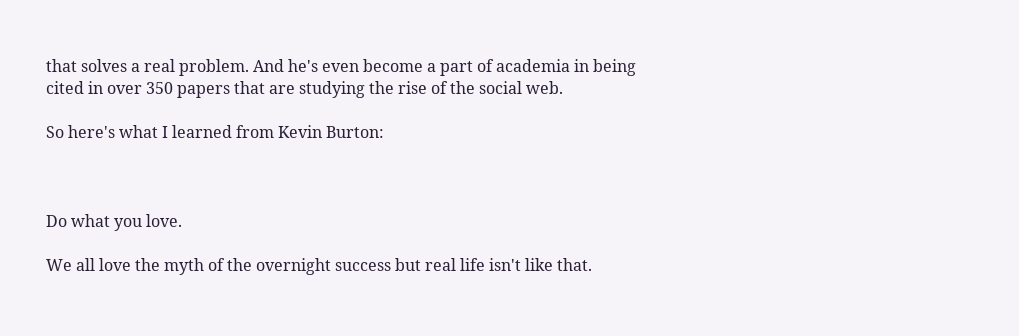that solves a real problem. And he's even become a part of academia in being cited in over 350 papers that are studying the rise of the social web.

So here's what I learned from Kevin Burton:



Do what you love.

We all love the myth of the overnight success but real life isn't like that.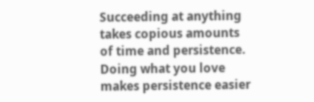Succeeding at anything takes copious amounts of time and persistence. Doing what you love makes persistence easier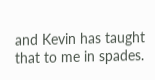and Kevin has taught that to me in spades.